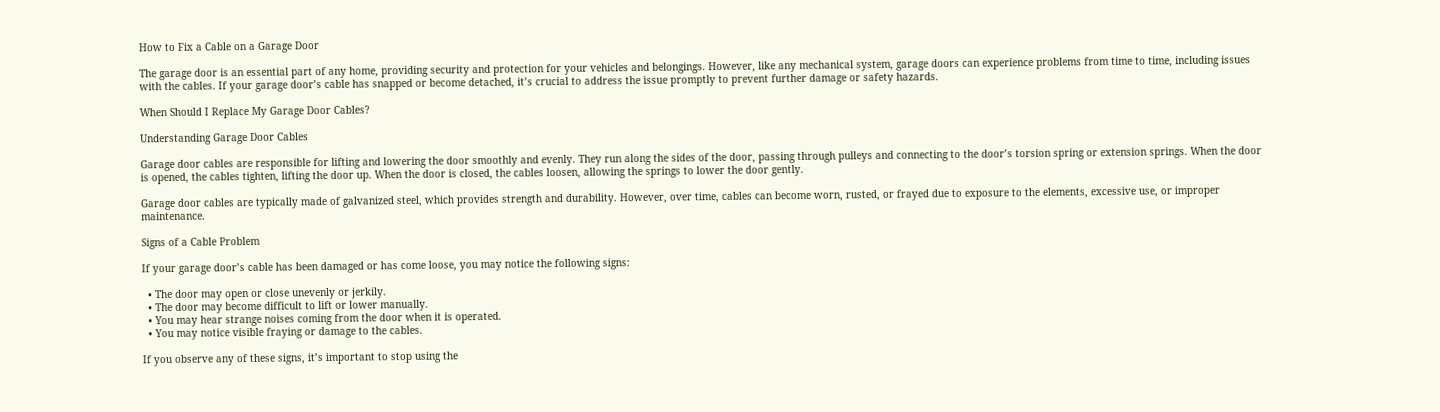How to Fix a Cable on a Garage Door

The garage door is an essential part of any home, providing security and protection for your vehicles and belongings. However, like any mechanical system, garage doors can experience problems from time to time, including issues with the cables. If your garage door’s cable has snapped or become detached, it’s crucial to address the issue promptly to prevent further damage or safety hazards.

When Should I Replace My Garage Door Cables?

Understanding Garage Door Cables

Garage door cables are responsible for lifting and lowering the door smoothly and evenly. They run along the sides of the door, passing through pulleys and connecting to the door’s torsion spring or extension springs. When the door is opened, the cables tighten, lifting the door up. When the door is closed, the cables loosen, allowing the springs to lower the door gently.

Garage door cables are typically made of galvanized steel, which provides strength and durability. However, over time, cables can become worn, rusted, or frayed due to exposure to the elements, excessive use, or improper maintenance.

Signs of a Cable Problem

If your garage door’s cable has been damaged or has come loose, you may notice the following signs:

  • The door may open or close unevenly or jerkily.
  • The door may become difficult to lift or lower manually.
  • You may hear strange noises coming from the door when it is operated.
  • You may notice visible fraying or damage to the cables.

If you observe any of these signs, it’s important to stop using the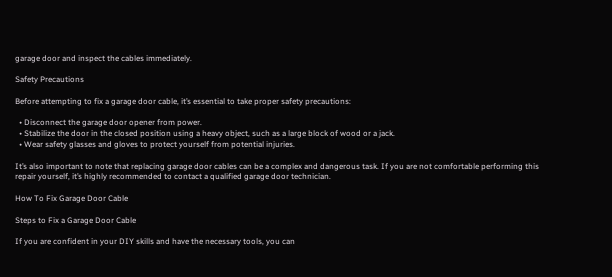garage door and inspect the cables immediately.

Safety Precautions

Before attempting to fix a garage door cable, it’s essential to take proper safety precautions:

  • Disconnect the garage door opener from power.
  • Stabilize the door in the closed position using a heavy object, such as a large block of wood or a jack.
  • Wear safety glasses and gloves to protect yourself from potential injuries.

It’s also important to note that replacing garage door cables can be a complex and dangerous task. If you are not comfortable performing this repair yourself, it’s highly recommended to contact a qualified garage door technician.

How To Fix Garage Door Cable

Steps to Fix a Garage Door Cable

If you are confident in your DIY skills and have the necessary tools, you can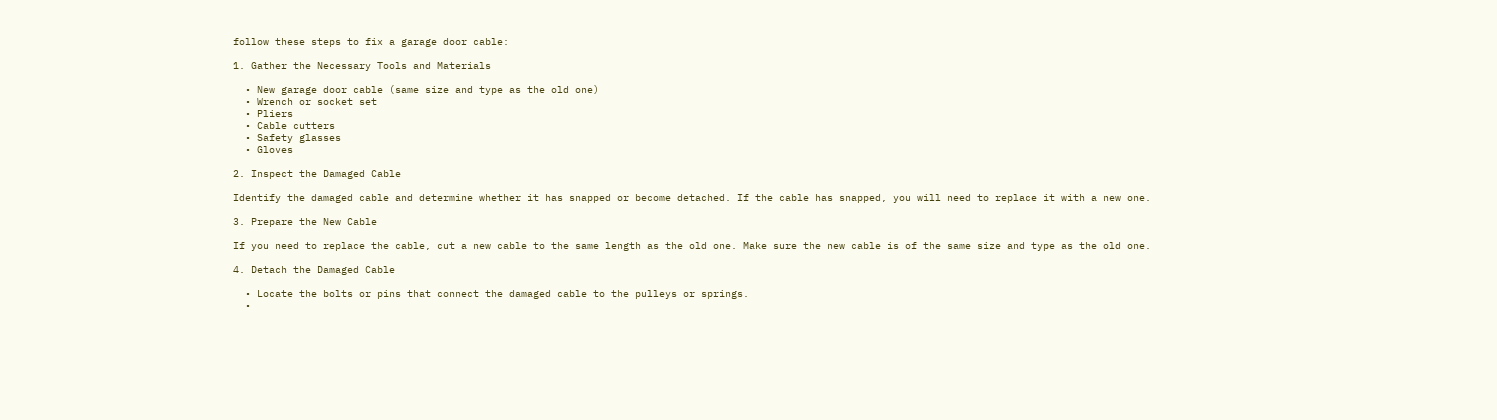follow these steps to fix a garage door cable:

1. Gather the Necessary Tools and Materials

  • New garage door cable (same size and type as the old one)
  • Wrench or socket set
  • Pliers
  • Cable cutters
  • Safety glasses
  • Gloves

2. Inspect the Damaged Cable

Identify the damaged cable and determine whether it has snapped or become detached. If the cable has snapped, you will need to replace it with a new one.

3. Prepare the New Cable

If you need to replace the cable, cut a new cable to the same length as the old one. Make sure the new cable is of the same size and type as the old one.

4. Detach the Damaged Cable

  • Locate the bolts or pins that connect the damaged cable to the pulleys or springs.
  •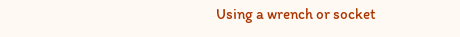Using a wrench or socket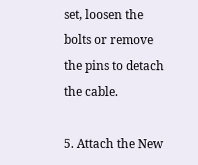set, loosen the bolts or remove the pins to detach the cable.

5. Attach the New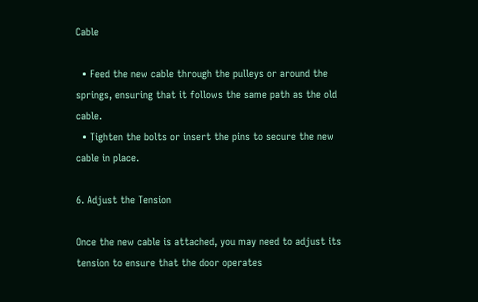Cable

  • Feed the new cable through the pulleys or around the springs, ensuring that it follows the same path as the old cable.
  • Tighten the bolts or insert the pins to secure the new cable in place.

6. Adjust the Tension

Once the new cable is attached, you may need to adjust its tension to ensure that the door operates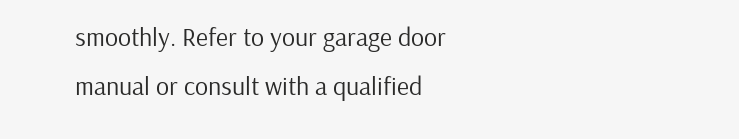smoothly. Refer to your garage door manual or consult with a qualified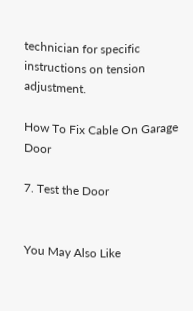technician for specific instructions on tension adjustment.

How To Fix Cable On Garage Door

7. Test the Door


You May Also Like